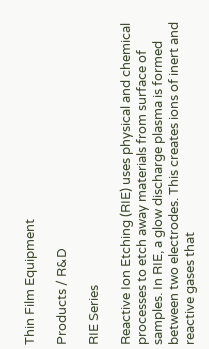Thin Film Equipment

Products / R&D

RIE Series

Reactive Ion Etching (RIE) uses physical and chemical processes to etch away materials from surface of samples. In RIE, a glow discharge plasma is formed between two electrodes. This creates ions of inert and reactive gases that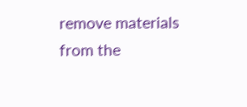remove materials from the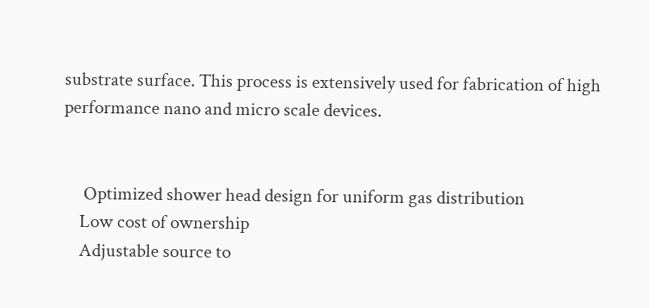substrate surface. This process is extensively used for fabrication of high performance nano and micro scale devices.


     Optimized shower head design for uniform gas distribution
    Low cost of ownership
    Adjustable source to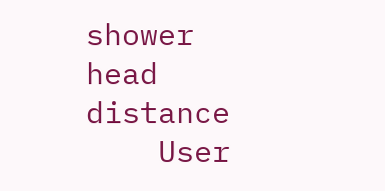shower head distance
    User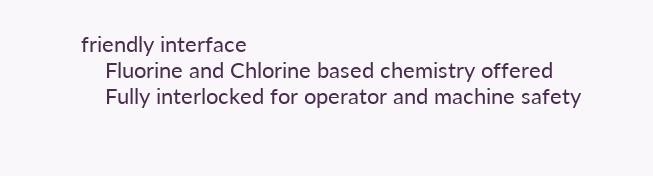friendly interface
    Fluorine and Chlorine based chemistry offered
    Fully interlocked for operator and machine safety